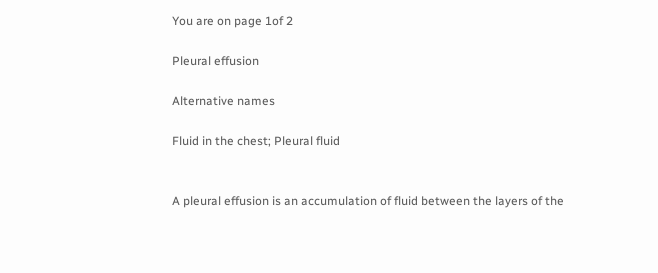You are on page 1of 2

Pleural effusion

Alternative names

Fluid in the chest; Pleural fluid


A pleural effusion is an accumulation of fluid between the layers of the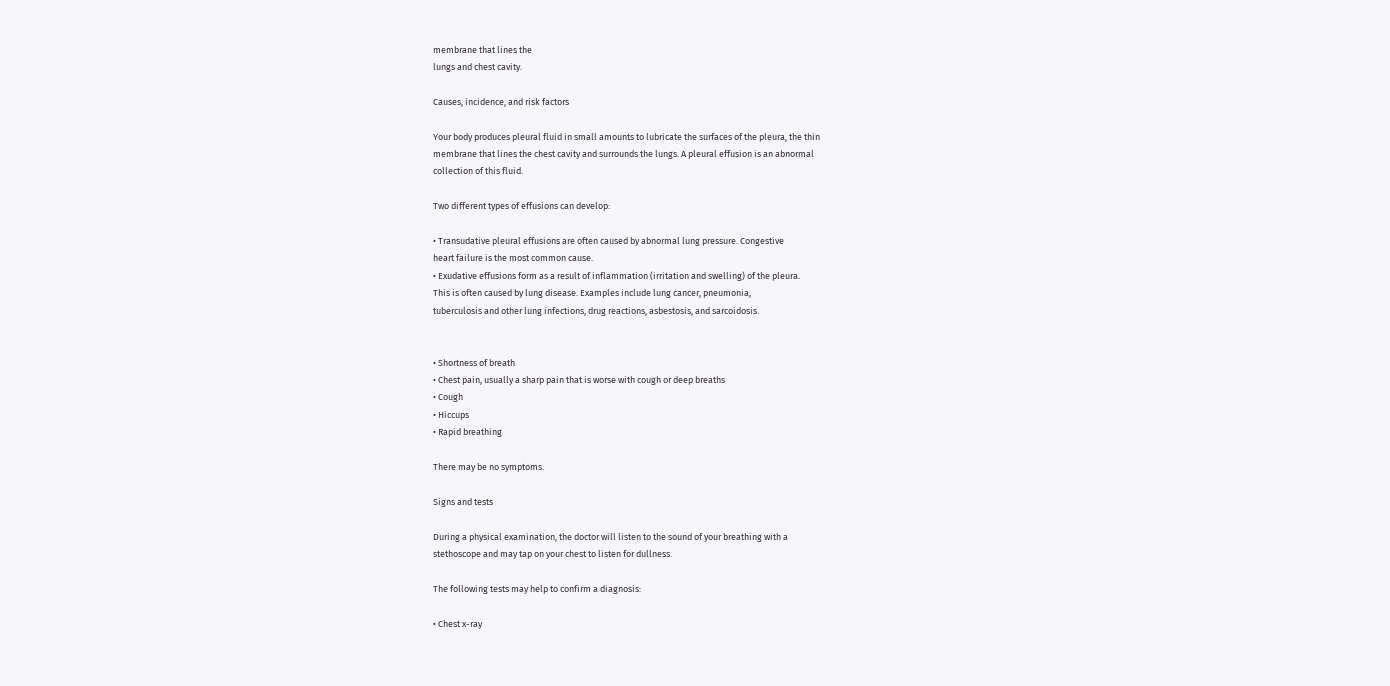membrane that lines the
lungs and chest cavity.

Causes, incidence, and risk factors

Your body produces pleural fluid in small amounts to lubricate the surfaces of the pleura, the thin
membrane that lines the chest cavity and surrounds the lungs. A pleural effusion is an abnormal
collection of this fluid.

Two different types of effusions can develop:

• Transudative pleural effusions are often caused by abnormal lung pressure. Congestive
heart failure is the most common cause.
• Exudative effusions form as a result of inflammation (irritation and swelling) of the pleura.
This is often caused by lung disease. Examples include lung cancer, pneumonia,
tuberculosis and other lung infections, drug reactions, asbestosis, and sarcoidosis.


• Shortness of breath
• Chest pain, usually a sharp pain that is worse with cough or deep breaths
• Cough
• Hiccups
• Rapid breathing

There may be no symptoms.

Signs and tests

During a physical examination, the doctor will listen to the sound of your breathing with a
stethoscope and may tap on your chest to listen for dullness.

The following tests may help to confirm a diagnosis:

• Chest x-ray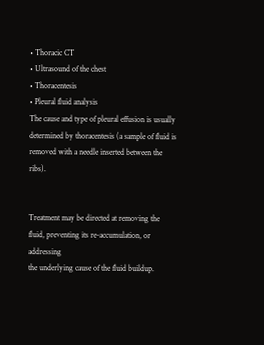• Thoracic CT
• Ultrasound of the chest
• Thoracentesis
• Pleural fluid analysis
The cause and type of pleural effusion is usually determined by thoracentesis (a sample of fluid is
removed with a needle inserted between the ribs).


Treatment may be directed at removing the fluid, preventing its re-accumulation, or addressing
the underlying cause of the fluid buildup.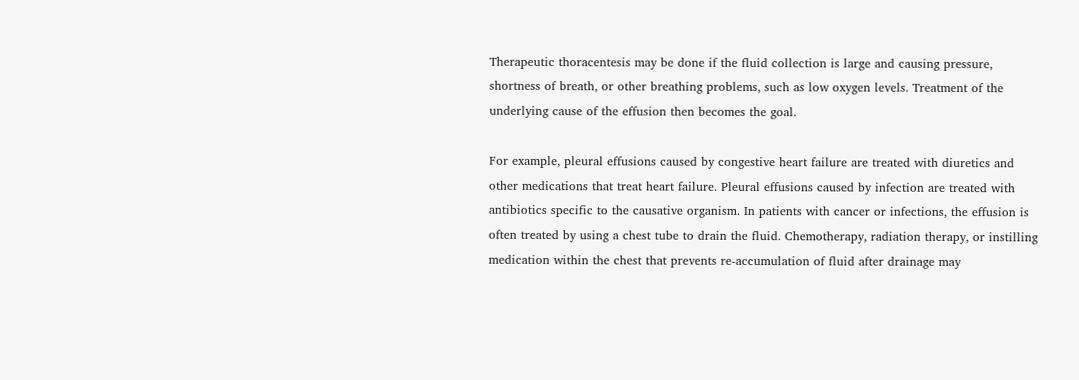Therapeutic thoracentesis may be done if the fluid collection is large and causing pressure,
shortness of breath, or other breathing problems, such as low oxygen levels. Treatment of the
underlying cause of the effusion then becomes the goal.

For example, pleural effusions caused by congestive heart failure are treated with diuretics and
other medications that treat heart failure. Pleural effusions caused by infection are treated with
antibiotics specific to the causative organism. In patients with cancer or infections, the effusion is
often treated by using a chest tube to drain the fluid. Chemotherapy, radiation therapy, or instilling
medication within the chest that prevents re-accumulation of fluid after drainage may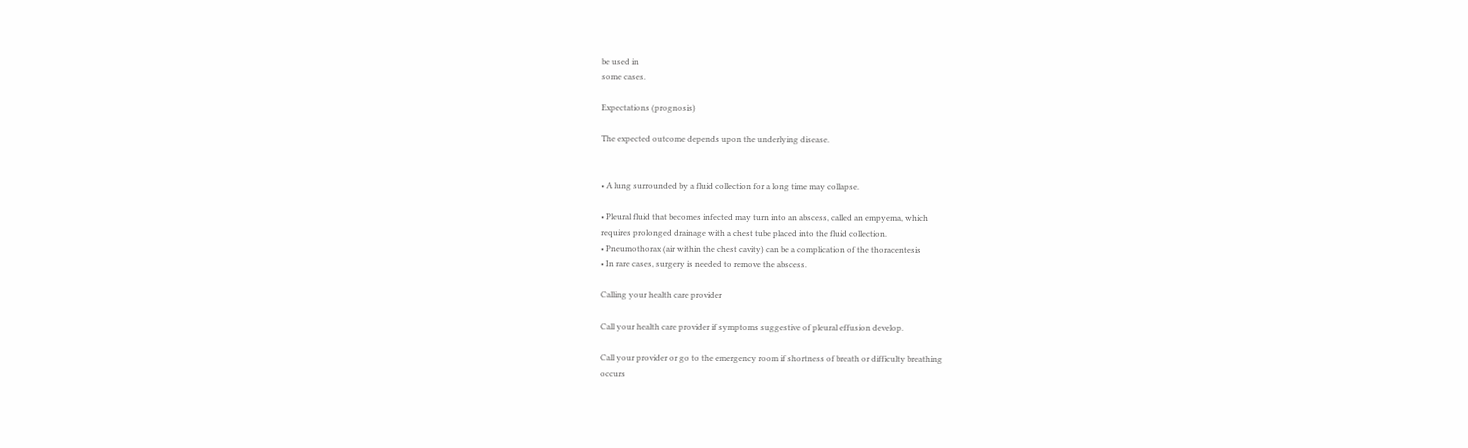be used in
some cases.

Expectations (prognosis)

The expected outcome depends upon the underlying disease.


• A lung surrounded by a fluid collection for a long time may collapse.

• Pleural fluid that becomes infected may turn into an abscess, called an empyema, which
requires prolonged drainage with a chest tube placed into the fluid collection.
• Pneumothorax (air within the chest cavity) can be a complication of the thoracentesis
• In rare cases, surgery is needed to remove the abscess.

Calling your health care provider

Call your health care provider if symptoms suggestive of pleural effusion develop.

Call your provider or go to the emergency room if shortness of breath or difficulty breathing
occurs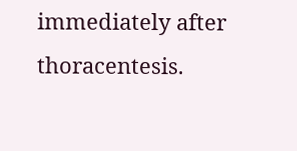immediately after thoracentesis.